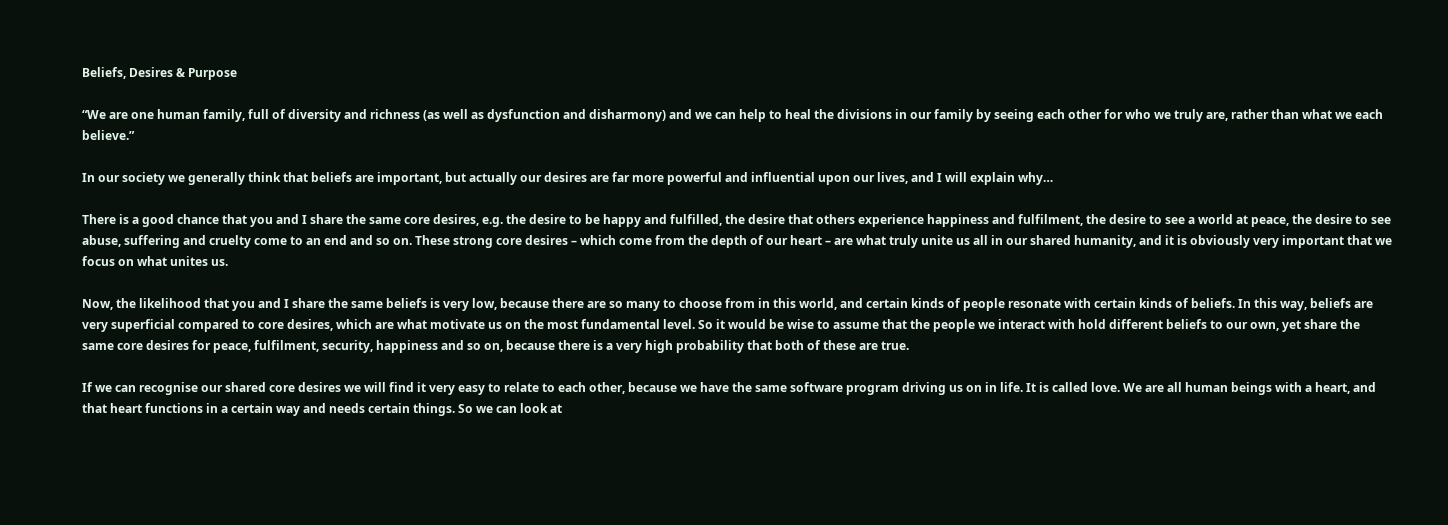Beliefs, Desires & Purpose

“We are one human family, full of diversity and richness (as well as dysfunction and disharmony) and we can help to heal the divisions in our family by seeing each other for who we truly are, rather than what we each believe.”

In our society we generally think that beliefs are important, but actually our desires are far more powerful and influential upon our lives, and I will explain why…

There is a good chance that you and I share the same core desires, e.g. the desire to be happy and fulfilled, the desire that others experience happiness and fulfilment, the desire to see a world at peace, the desire to see abuse, suffering and cruelty come to an end and so on. These strong core desires – which come from the depth of our heart – are what truly unite us all in our shared humanity, and it is obviously very important that we focus on what unites us.

Now, the likelihood that you and I share the same beliefs is very low, because there are so many to choose from in this world, and certain kinds of people resonate with certain kinds of beliefs. In this way, beliefs are very superficial compared to core desires, which are what motivate us on the most fundamental level. So it would be wise to assume that the people we interact with hold different beliefs to our own, yet share the same core desires for peace, fulfilment, security, happiness and so on, because there is a very high probability that both of these are true.

If we can recognise our shared core desires we will find it very easy to relate to each other, because we have the same software program driving us on in life. It is called love. We are all human beings with a heart, and that heart functions in a certain way and needs certain things. So we can look at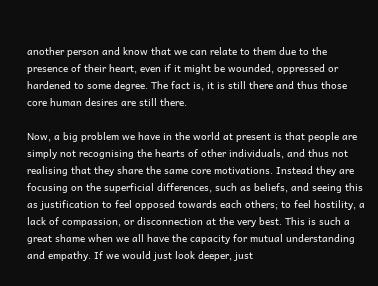another person and know that we can relate to them due to the presence of their heart, even if it might be wounded, oppressed or hardened to some degree. The fact is, it is still there and thus those core human desires are still there.

Now, a big problem we have in the world at present is that people are simply not recognising the hearts of other individuals, and thus not realising that they share the same core motivations. Instead they are focusing on the superficial differences, such as beliefs, and seeing this as justification to feel opposed towards each others; to feel hostility, a lack of compassion, or disconnection at the very best. This is such a great shame when we all have the capacity for mutual understanding and empathy. If we would just look deeper, just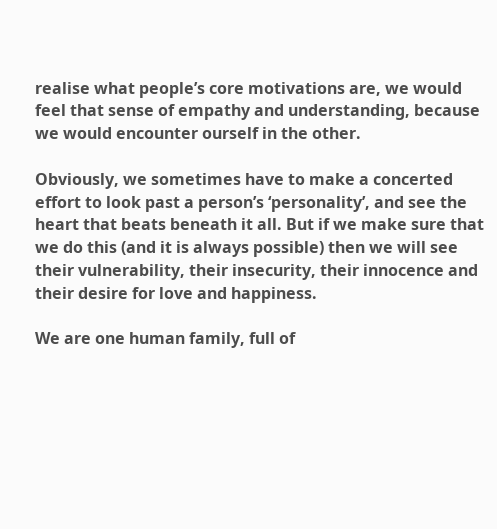realise what people’s core motivations are, we would feel that sense of empathy and understanding, because we would encounter ourself in the other.

Obviously, we sometimes have to make a concerted effort to look past a person’s ‘personality’, and see the heart that beats beneath it all. But if we make sure that we do this (and it is always possible) then we will see their vulnerability, their insecurity, their innocence and their desire for love and happiness.

We are one human family, full of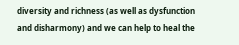diversity and richness (as well as dysfunction and disharmony) and we can help to heal the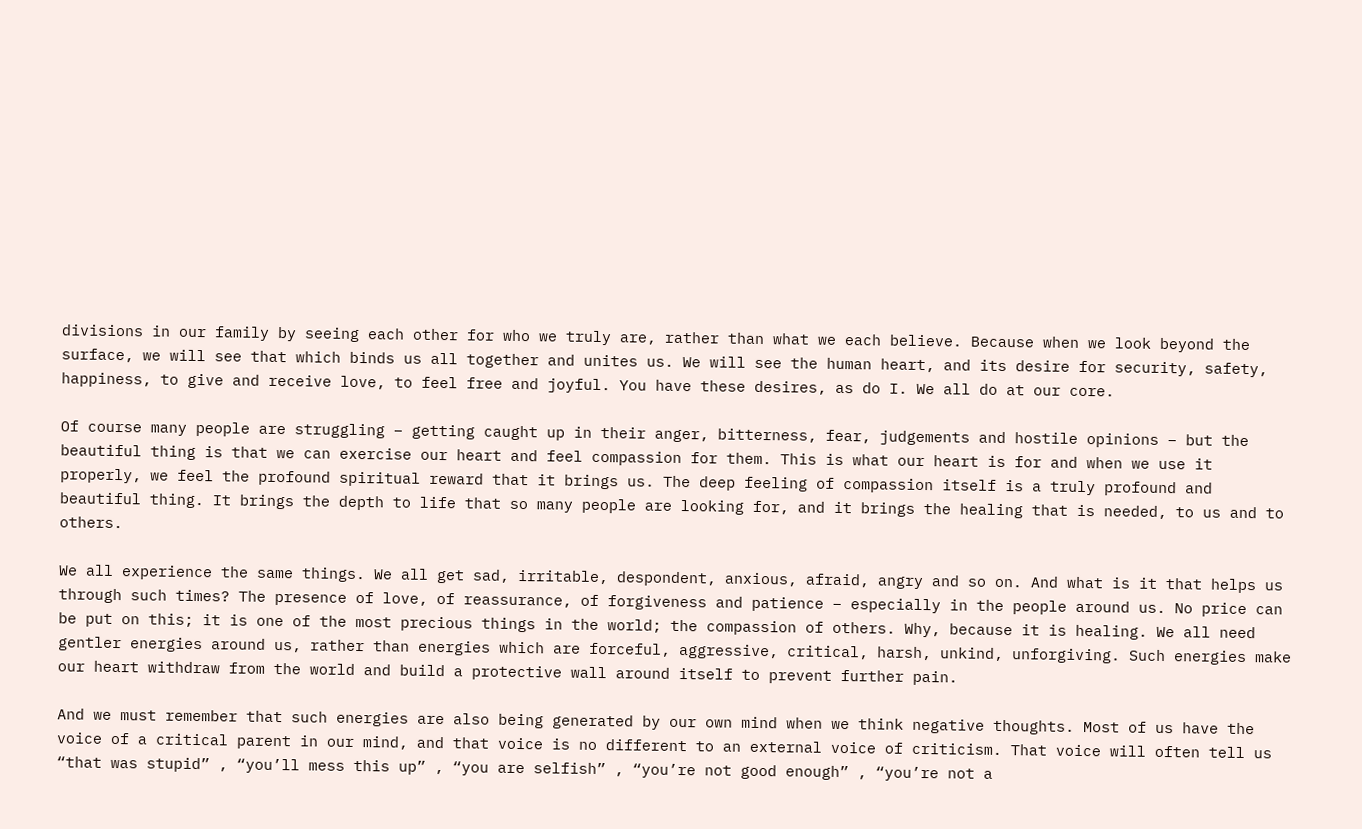divisions in our family by seeing each other for who we truly are, rather than what we each believe. Because when we look beyond the surface, we will see that which binds us all together and unites us. We will see the human heart, and its desire for security, safety, happiness, to give and receive love, to feel free and joyful. You have these desires, as do I. We all do at our core.

Of course many people are struggling – getting caught up in their anger, bitterness, fear, judgements and hostile opinions – but the beautiful thing is that we can exercise our heart and feel compassion for them. This is what our heart is for and when we use it properly, we feel the profound spiritual reward that it brings us. The deep feeling of compassion itself is a truly profound and beautiful thing. It brings the depth to life that so many people are looking for, and it brings the healing that is needed, to us and to others.

We all experience the same things. We all get sad, irritable, despondent, anxious, afraid, angry and so on. And what is it that helps us through such times? The presence of love, of reassurance, of forgiveness and patience – especially in the people around us. No price can be put on this; it is one of the most precious things in the world; the compassion of others. Why, because it is healing. We all need gentler energies around us, rather than energies which are forceful, aggressive, critical, harsh, unkind, unforgiving. Such energies make our heart withdraw from the world and build a protective wall around itself to prevent further pain.

And we must remember that such energies are also being generated by our own mind when we think negative thoughts. Most of us have the voice of a critical parent in our mind, and that voice is no different to an external voice of criticism. That voice will often tell us “that was stupid” , “you’ll mess this up” , “you are selfish” , “you’re not good enough” , “you’re not a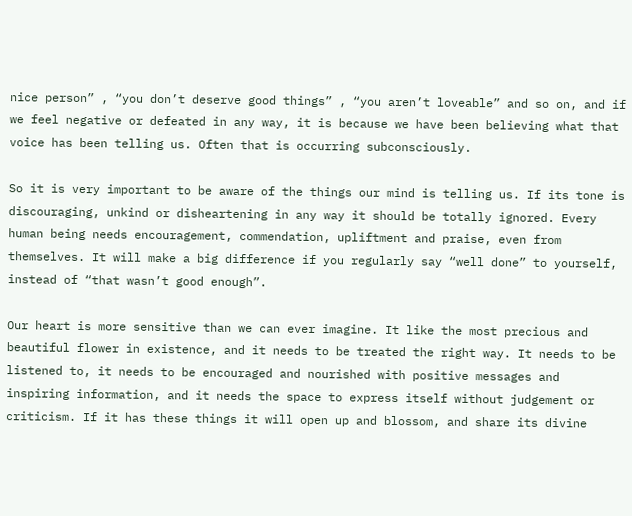nice person” , “you don’t deserve good things” , “you aren’t loveable” and so on, and if we feel negative or defeated in any way, it is because we have been believing what that voice has been telling us. Often that is occurring subconsciously.

So it is very important to be aware of the things our mind is telling us. If its tone is discouraging, unkind or disheartening in any way it should be totally ignored. Every human being needs encouragement, commendation, upliftment and praise, even from themselves. It will make a big difference if you regularly say “well done” to yourself, instead of “that wasn’t good enough”.

Our heart is more sensitive than we can ever imagine. It like the most precious and beautiful flower in existence, and it needs to be treated the right way. It needs to be listened to, it needs to be encouraged and nourished with positive messages and inspiring information, and it needs the space to express itself without judgement or criticism. If it has these things it will open up and blossom, and share its divine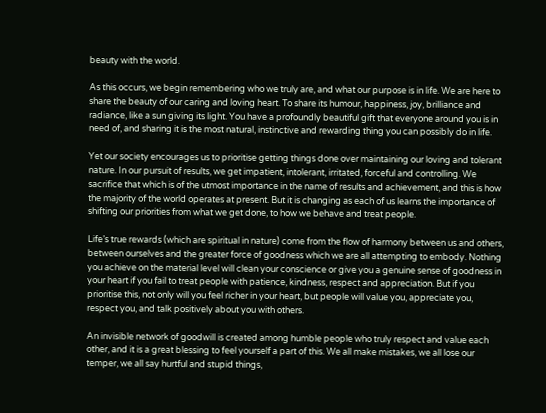beauty with the world.

As this occurs, we begin remembering who we truly are, and what our purpose is in life. We are here to share the beauty of our caring and loving heart. To share its humour, happiness, joy, brilliance and radiance, like a sun giving its light. You have a profoundly beautiful gift that everyone around you is in need of, and sharing it is the most natural, instinctive and rewarding thing you can possibly do in life.

Yet our society encourages us to prioritise getting things done over maintaining our loving and tolerant nature. In our pursuit of results, we get impatient, intolerant, irritated, forceful and controlling. We sacrifice that which is of the utmost importance in the name of results and achievement, and this is how the majority of the world operates at present. But it is changing as each of us learns the importance of shifting our priorities from what we get done, to how we behave and treat people.

Life’s true rewards (which are spiritual in nature) come from the flow of harmony between us and others, between ourselves and the greater force of goodness which we are all attempting to embody. Nothing you achieve on the material level will clean your conscience or give you a genuine sense of goodness in your heart if you fail to treat people with patience, kindness, respect and appreciation. But if you prioritise this, not only will you feel richer in your heart, but people will value you, appreciate you, respect you, and talk positively about you with others.

An invisible network of goodwill is created among humble people who truly respect and value each other, and it is a great blessing to feel yourself a part of this. We all make mistakes, we all lose our temper, we all say hurtful and stupid things,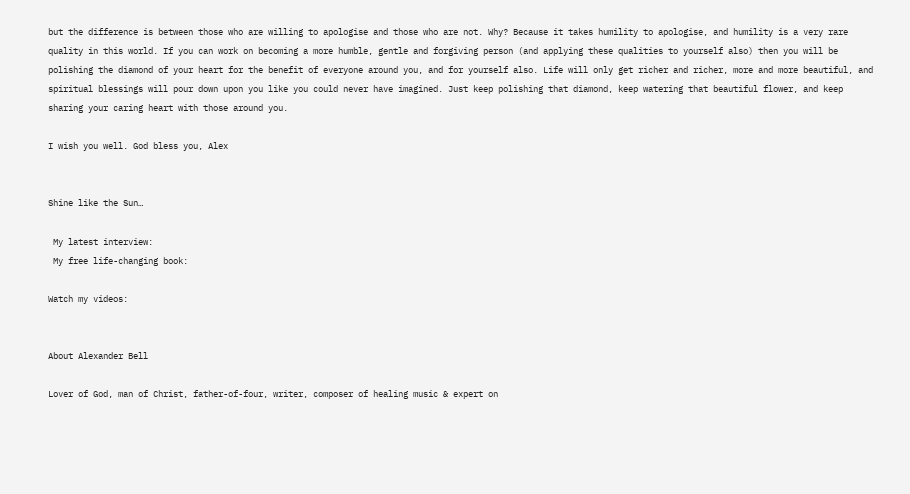but the difference is between those who are willing to apologise and those who are not. Why? Because it takes humility to apologise, and humility is a very rare quality in this world. If you can work on becoming a more humble, gentle and forgiving person (and applying these qualities to yourself also) then you will be polishing the diamond of your heart for the benefit of everyone around you, and for yourself also. Life will only get richer and richer, more and more beautiful, and spiritual blessings will pour down upon you like you could never have imagined. Just keep polishing that diamond, keep watering that beautiful flower, and keep sharing your caring heart with those around you.

I wish you well. God bless you, Alex


Shine like the Sun…

 My latest interview:
 My free life-changing book:

Watch my videos:


About Alexander Bell

Lover of God, man of Christ, father-of-four, writer, composer of healing music & expert on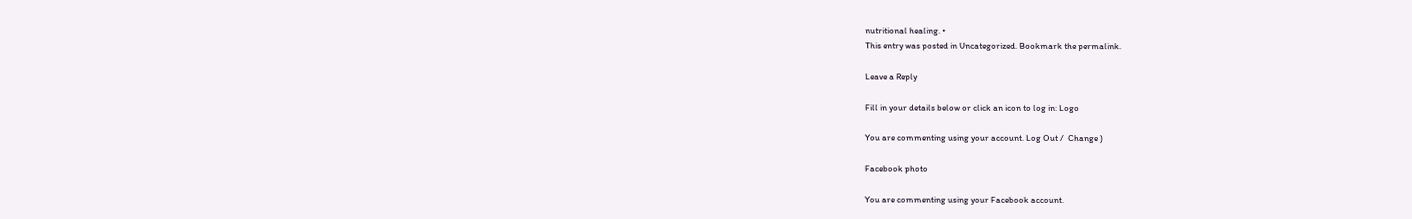nutritional healing. •
This entry was posted in Uncategorized. Bookmark the permalink.

Leave a Reply

Fill in your details below or click an icon to log in: Logo

You are commenting using your account. Log Out /  Change )

Facebook photo

You are commenting using your Facebook account.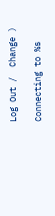Log Out /  Change )

Connecting to %s